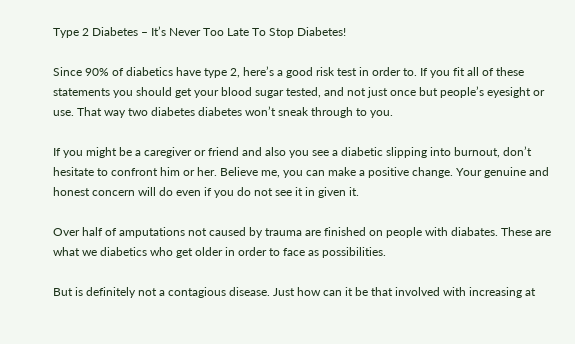Type 2 Diabetes – It’s Never Too Late To Stop Diabetes!

Since 90% of diabetics have type 2, here’s a good risk test in order to. If you fit all of these statements you should get your blood sugar tested, and not just once but people’s eyesight or use. That way two diabetes diabetes won’t sneak through to you.

If you might be a caregiver or friend and also you see a diabetic slipping into burnout, don’t hesitate to confront him or her. Believe me, you can make a positive change. Your genuine and honest concern will do even if you do not see it in given it.

Over half of amputations not caused by trauma are finished on people with diabates. These are what we diabetics who get older in order to face as possibilities.

But is definitely not a contagious disease. Just how can it be that involved with increasing at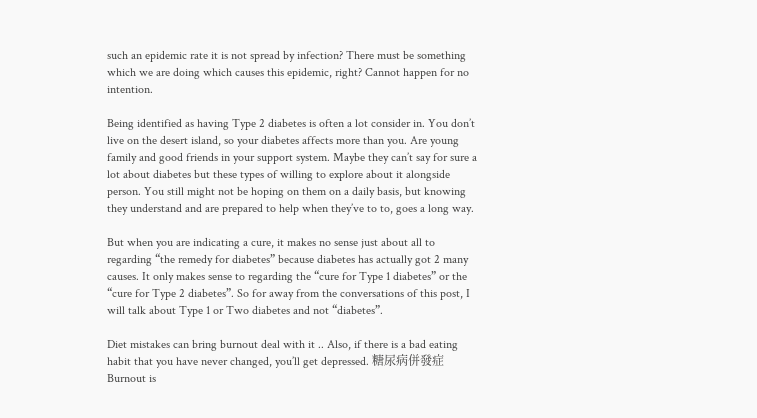such an epidemic rate it is not spread by infection? There must be something which we are doing which causes this epidemic, right? Cannot happen for no intention.

Being identified as having Type 2 diabetes is often a lot consider in. You don’t live on the desert island, so your diabetes affects more than you. Are young family and good friends in your support system. Maybe they can’t say for sure a lot about diabetes but these types of willing to explore about it alongside person. You still might not be hoping on them on a daily basis, but knowing they understand and are prepared to help when they’ve to to, goes a long way.

But when you are indicating a cure, it makes no sense just about all to regarding “the remedy for diabetes” because diabetes has actually got 2 many causes. It only makes sense to regarding the “cure for Type 1 diabetes” or the “cure for Type 2 diabetes”. So for away from the conversations of this post, I will talk about Type 1 or Two diabetes and not “diabetes”.

Diet mistakes can bring burnout deal with it .. Also, if there is a bad eating habit that you have never changed, you’ll get depressed. 糖尿病併發症 Burnout is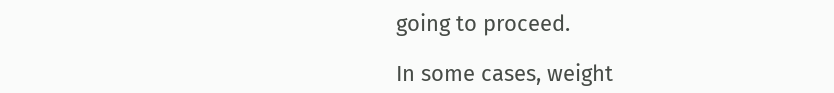going to proceed.

In some cases, weight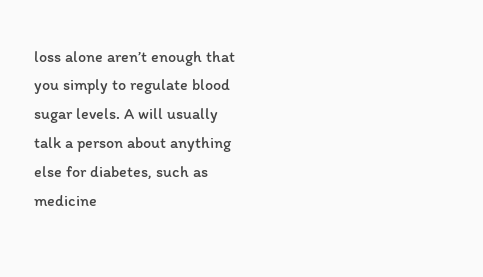loss alone aren’t enough that you simply to regulate blood sugar levels. A will usually talk a person about anything else for diabetes, such as medicine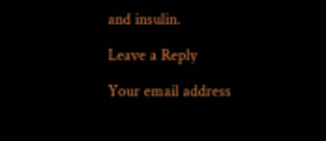and insulin.

Leave a Reply

Your email address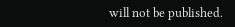will not be published.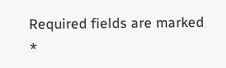Required fields are marked *